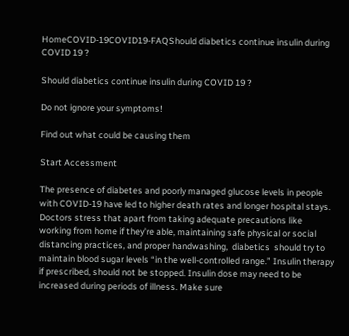HomeCOVID-19COVID19-FAQShould diabetics continue insulin during COVID 19 ?

Should diabetics continue insulin during COVID 19 ?

Do not ignore your symptoms!

Find out what could be causing them

Start Accessment

The presence of diabetes and poorly managed glucose levels in people with COVID-19 have led to higher death rates and longer hospital stays. Doctors stress that apart from taking adequate precautions like  working from home if they’re able, maintaining safe physical or social distancing practices, and proper handwashing,  diabetics  should try to maintain blood sugar levels “in the well-controlled range.” Insulin therapy if prescribed, should not be stopped. Insulin dose may need to be increased during periods of illness. Make sure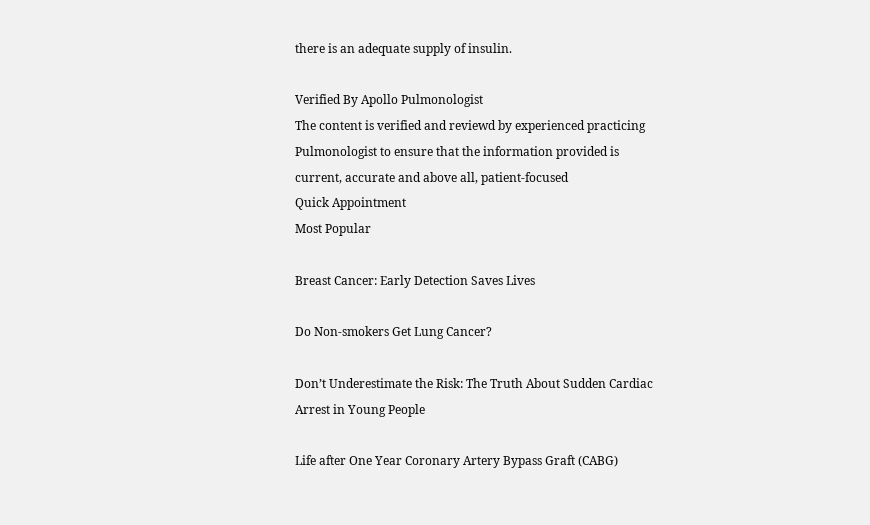there is an adequate supply of insulin.

Verified By Apollo Pulmonologist
The content is verified and reviewd by experienced practicing Pulmonologist to ensure that the information provided is current, accurate and above all, patient-focused
Quick Appointment
Most Popular

Breast Cancer: Early Detection Saves Lives

Do Non-smokers Get Lung Cancer?

Don’t Underestimate the Risk: The Truth About Sudden Cardiac Arrest in Young People

Life after One Year Coronary Artery Bypass Graft (CABG)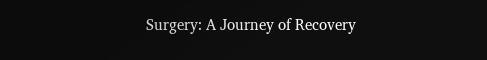Surgery: A Journey of Recovery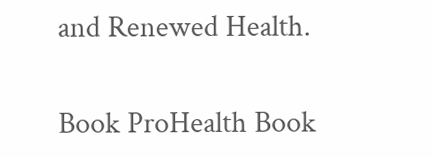and Renewed Health.

Book ProHealth Book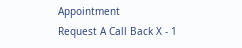Appointment
Request A Call Back X - 1